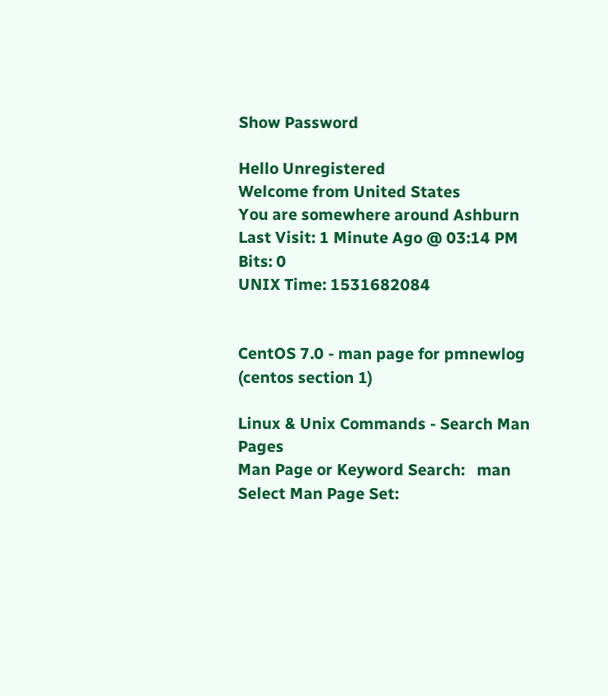Show Password

Hello Unregistered
Welcome from United States
You are somewhere around Ashburn
Last Visit: 1 Minute Ago @ 03:14 PM
Bits: 0
UNIX Time: 1531682084


CentOS 7.0 - man page for pmnewlog (centos section 1)

Linux & Unix Commands - Search Man Pages
Man Page or Keyword Search:   man
Select Man Page Set: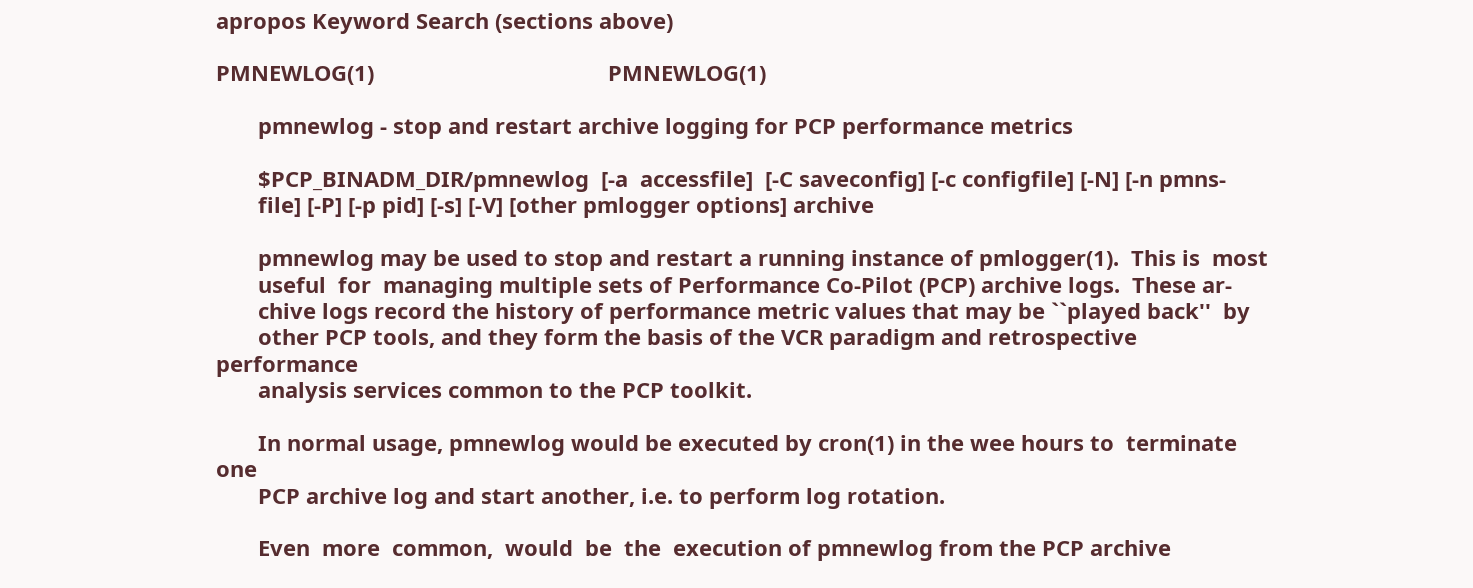apropos Keyword Search (sections above)

PMNEWLOG(1)                                       PMNEWLOG(1)

       pmnewlog - stop and restart archive logging for PCP performance metrics

       $PCP_BINADM_DIR/pmnewlog  [-a  accessfile]  [-C saveconfig] [-c configfile] [-N] [-n pmns-
       file] [-P] [-p pid] [-s] [-V] [other pmlogger options] archive

       pmnewlog may be used to stop and restart a running instance of pmlogger(1).  This is  most
       useful  for  managing multiple sets of Performance Co-Pilot (PCP) archive logs.  These ar-
       chive logs record the history of performance metric values that may be ``played back''  by
       other PCP tools, and they form the basis of the VCR paradigm and retrospective performance
       analysis services common to the PCP toolkit.

       In normal usage, pmnewlog would be executed by cron(1) in the wee hours to  terminate  one
       PCP archive log and start another, i.e. to perform log rotation.

       Even  more  common,  would  be  the  execution of pmnewlog from the PCP archive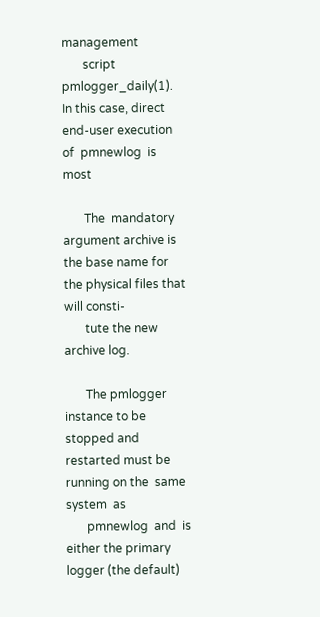management
       script pmlogger_daily(1).  In this case, direct end-user execution  of  pmnewlog  is  most

       The  mandatory  argument archive is the base name for the physical files that will consti-
       tute the new archive log.

       The pmlogger instance to be stopped and restarted must be running on the  same  system  as
       pmnewlog  and  is either the primary logger (the default)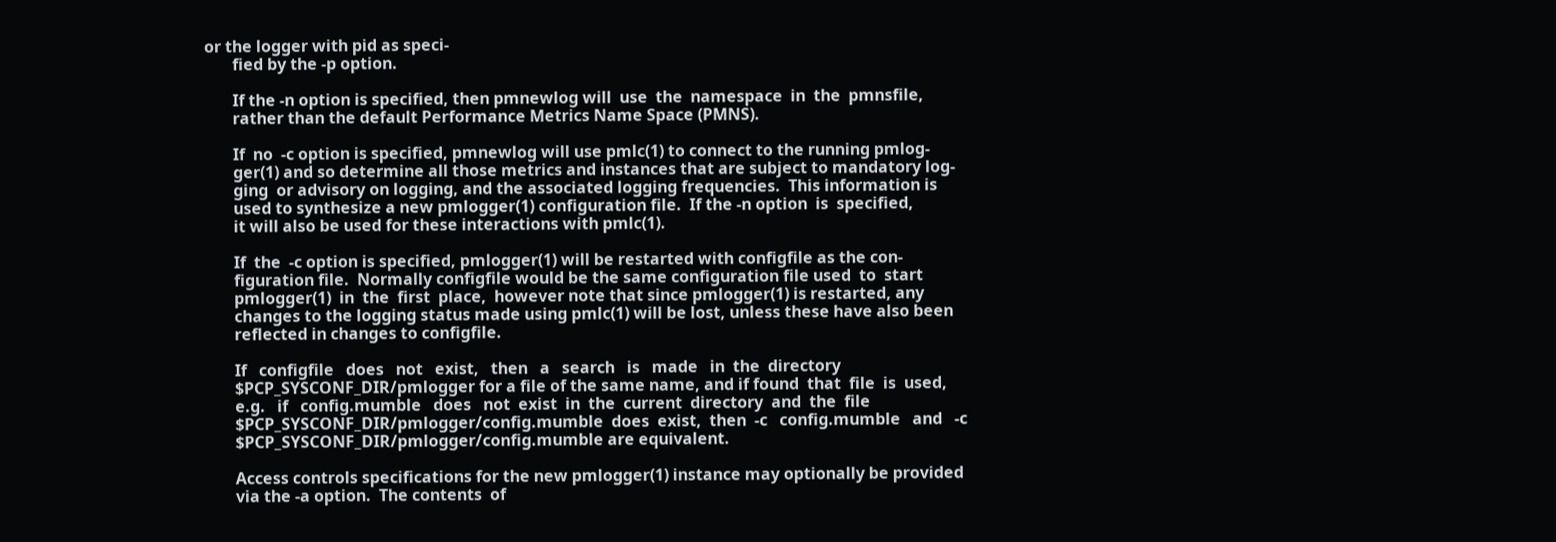or the logger with pid as speci-
       fied by the -p option.

       If the -n option is specified, then pmnewlog will  use  the  namespace  in  the  pmnsfile,
       rather than the default Performance Metrics Name Space (PMNS).

       If  no  -c option is specified, pmnewlog will use pmlc(1) to connect to the running pmlog-
       ger(1) and so determine all those metrics and instances that are subject to mandatory log-
       ging  or advisory on logging, and the associated logging frequencies.  This information is
       used to synthesize a new pmlogger(1) configuration file.  If the -n option  is  specified,
       it will also be used for these interactions with pmlc(1).

       If  the  -c option is specified, pmlogger(1) will be restarted with configfile as the con-
       figuration file.  Normally configfile would be the same configuration file used  to  start
       pmlogger(1)  in  the  first  place,  however note that since pmlogger(1) is restarted, any
       changes to the logging status made using pmlc(1) will be lost, unless these have also been
       reflected in changes to configfile.

       If   configfile   does   not   exist,   then   a   search   is   made   in  the  directory
       $PCP_SYSCONF_DIR/pmlogger for a file of the same name, and if found  that  file  is  used,
       e.g.   if   config.mumble   does   not  exist  in  the  current  directory  and  the  file
       $PCP_SYSCONF_DIR/pmlogger/config.mumble  does  exist,  then  -c   config.mumble   and   -c
       $PCP_SYSCONF_DIR/pmlogger/config.mumble are equivalent.

       Access controls specifications for the new pmlogger(1) instance may optionally be provided
       via the -a option.  The contents  of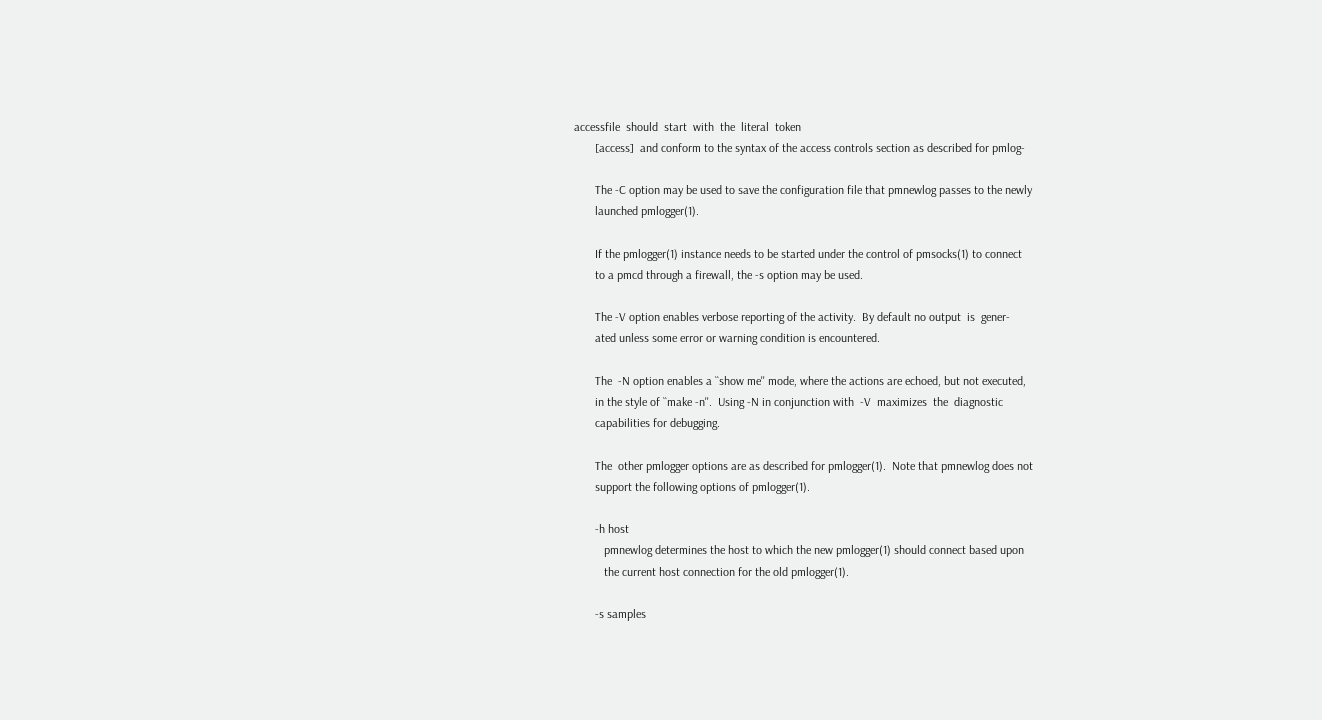accessfile  should  start  with  the  literal  token
       [access]  and conform to the syntax of the access controls section as described for pmlog-

       The -C option may be used to save the configuration file that pmnewlog passes to the newly
       launched pmlogger(1).

       If the pmlogger(1) instance needs to be started under the control of pmsocks(1) to connect
       to a pmcd through a firewall, the -s option may be used.

       The -V option enables verbose reporting of the activity.  By default no output  is  gener-
       ated unless some error or warning condition is encountered.

       The  -N option enables a ``show me'' mode, where the actions are echoed, but not executed,
       in the style of ``make -n''.  Using -N in conjunction with  -V  maximizes  the  diagnostic
       capabilities for debugging.

       The  other pmlogger options are as described for pmlogger(1).  Note that pmnewlog does not
       support the following options of pmlogger(1).

       -h host
          pmnewlog determines the host to which the new pmlogger(1) should connect based upon
          the current host connection for the old pmlogger(1).

       -s samples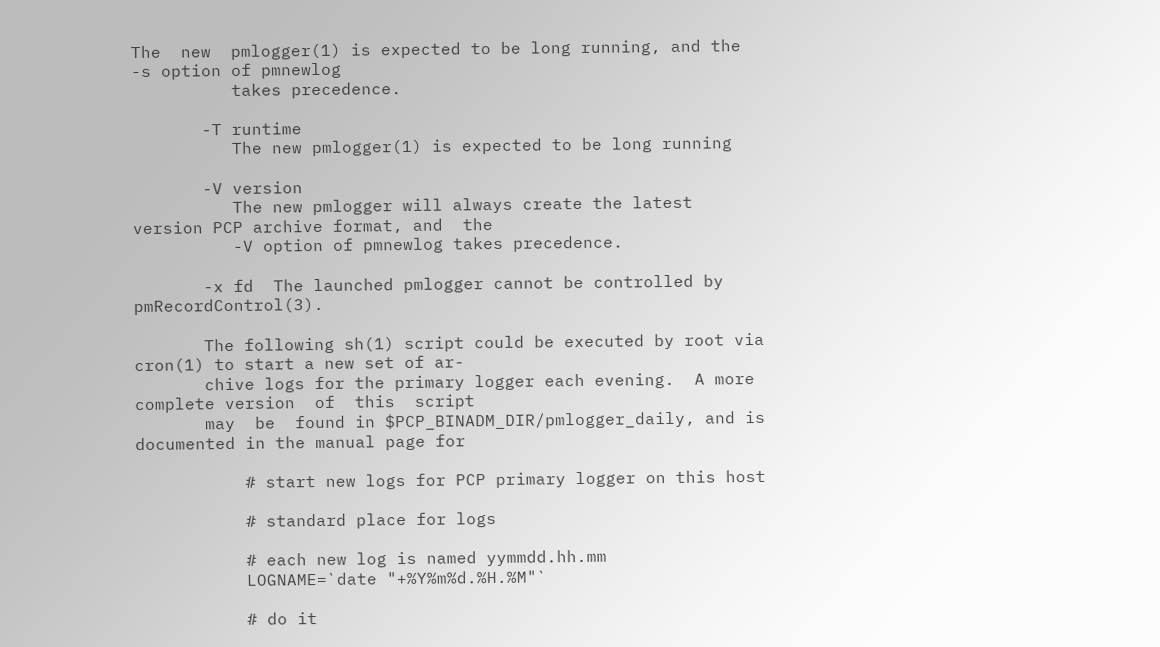The  new  pmlogger(1) is expected to be long running, and the -s option of pmnewlog
          takes precedence.

       -T runtime
          The new pmlogger(1) is expected to be long running

       -V version
          The new pmlogger will always create the latest version PCP archive format, and  the
          -V option of pmnewlog takes precedence.

       -x fd  The launched pmlogger cannot be controlled by pmRecordControl(3).

       The following sh(1) script could be executed by root via cron(1) to start a new set of ar-
       chive logs for the primary logger each evening.  A more complete version  of  this  script
       may  be  found in $PCP_BINADM_DIR/pmlogger_daily, and is documented in the manual page for

           # start new logs for PCP primary logger on this host

           # standard place for logs

           # each new log is named yymmdd.hh.mm
           LOGNAME=`date "+%Y%m%d.%H.%M"`

           # do it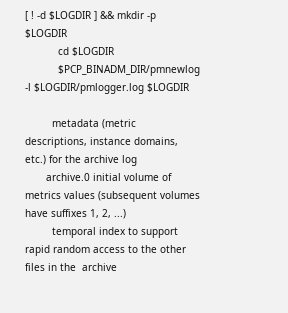[ ! -d $LOGDIR ] && mkdir -p $LOGDIR
           cd $LOGDIR
           $PCP_BINADM_DIR/pmnewlog -l $LOGDIR/pmlogger.log $LOGDIR

         metadata (metric descriptions, instance domains, etc.) for the archive log
       archive.0 initial volume of metrics values (subsequent volumes have suffixes 1, 2, ...)
         temporal index to support rapid random access to the other files in the  archive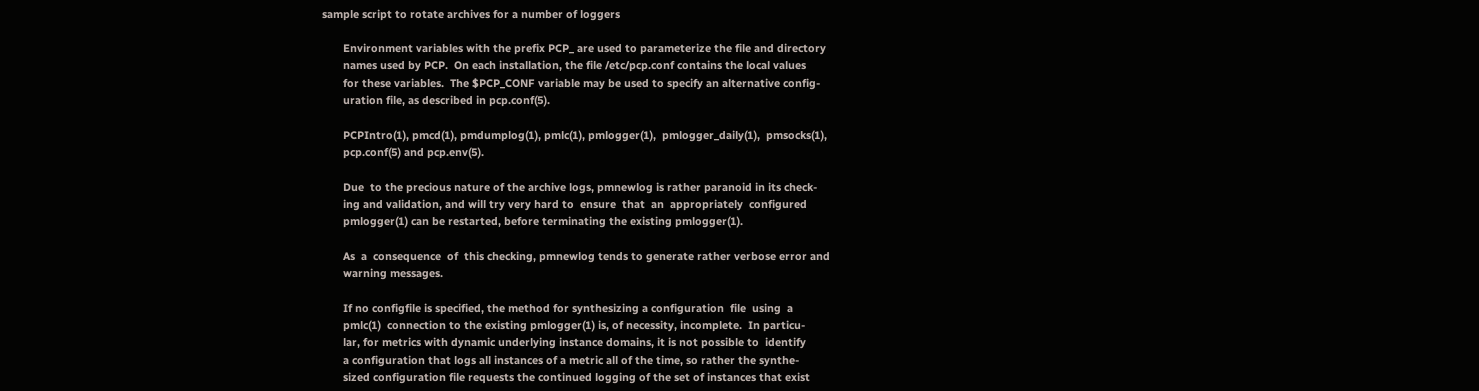sample script to rotate archives for a number of loggers

       Environment variables with the prefix PCP_ are used to parameterize the file and directory
       names used by PCP.  On each installation, the file /etc/pcp.conf contains the local values
       for these variables.  The $PCP_CONF variable may be used to specify an alternative config-
       uration file, as described in pcp.conf(5).

       PCPIntro(1), pmcd(1), pmdumplog(1), pmlc(1), pmlogger(1),  pmlogger_daily(1),  pmsocks(1),
       pcp.conf(5) and pcp.env(5).

       Due  to the precious nature of the archive logs, pmnewlog is rather paranoid in its check-
       ing and validation, and will try very hard to  ensure  that  an  appropriately  configured
       pmlogger(1) can be restarted, before terminating the existing pmlogger(1).

       As  a  consequence  of  this checking, pmnewlog tends to generate rather verbose error and
       warning messages.

       If no configfile is specified, the method for synthesizing a configuration  file  using  a
       pmlc(1)  connection to the existing pmlogger(1) is, of necessity, incomplete.  In particu-
       lar, for metrics with dynamic underlying instance domains, it is not possible to  identify
       a configuration that logs all instances of a metric all of the time, so rather the synthe-
       sized configuration file requests the continued logging of the set of instances that exist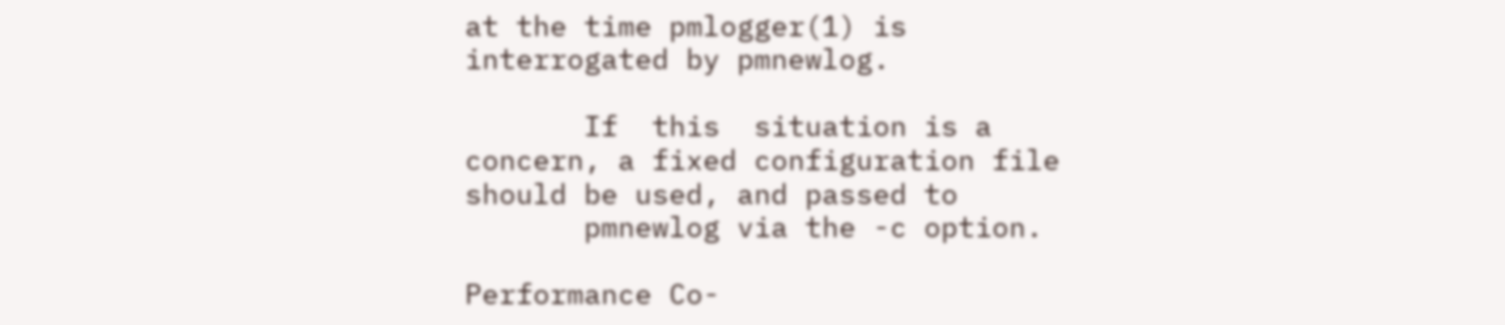at the time pmlogger(1) is interrogated by pmnewlog.

       If  this  situation is a concern, a fixed configuration file should be used, and passed to
       pmnewlog via the -c option.

Performance Co-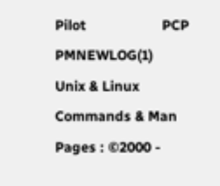Pilot                   PCP                    PMNEWLOG(1)
Unix & Linux Commands & Man Pages : ©2000 -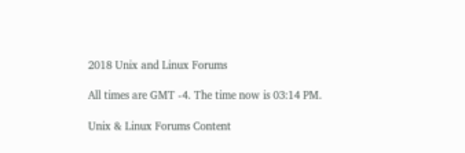2018 Unix and Linux Forums

All times are GMT -4. The time now is 03:14 PM.

Unix & Linux Forums Content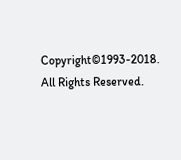Copyright©1993-2018. All Rights Reserved.